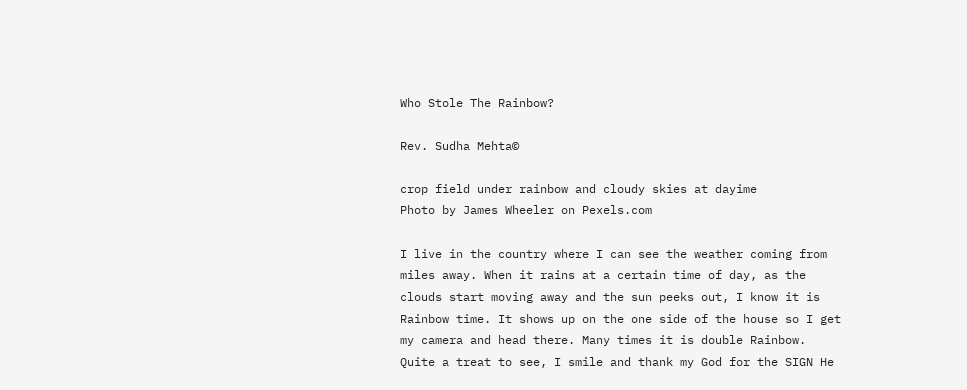Who Stole The Rainbow?

Rev. Sudha Mehta©

crop field under rainbow and cloudy skies at dayime
Photo by James Wheeler on Pexels.com

I live in the country where I can see the weather coming from miles away. When it rains at a certain time of day, as the clouds start moving away and the sun peeks out, I know it is Rainbow time. It shows up on the one side of the house so I get my camera and head there. Many times it is double Rainbow. Quite a treat to see, I smile and thank my God for the SIGN He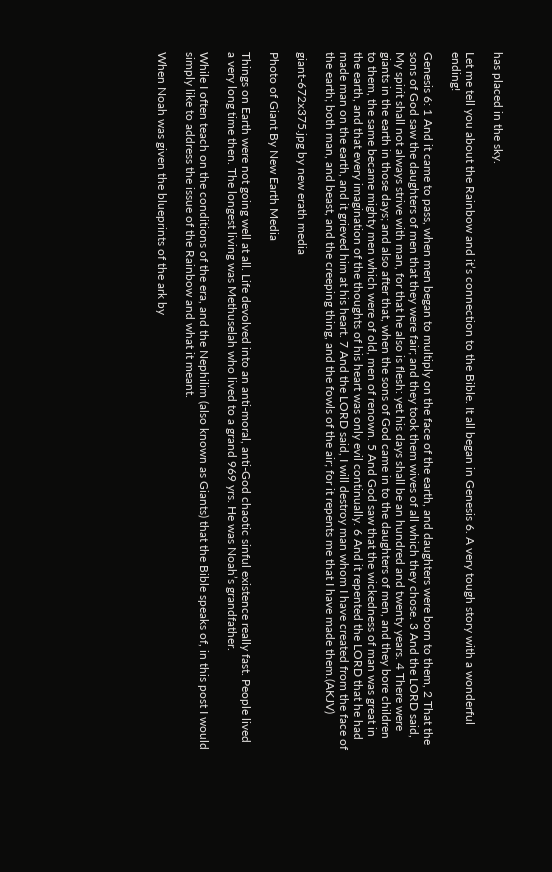has placed in the sky.

Let me tell you about the Rainbow and it’s connection to the Bible. It all began in Genesis 6. A very tough story with a wonderful ending!

Genesis 6: 1 And it came to pass, when men began to multiply on the face of the earth, and daughters were born to them, 2 That the sons of God saw the daughters of men that they were fair; and they took them wives of all which they chose. 3 And the LORD said, My spirit shall not always strive with man, for that he also is flesh: yet his days shall be an hundred and twenty years. 4 There were giants in the earth in those days; and also after that, when the sons of God came in to the daughters of men, and they bore children to them, the same became mighty men which were of old, men of renown. 5 And God saw that the wickedness of man was great in the earth, and that every imagination of the thoughts of his heart was only evil continually. 6 And it repented the LORD that he had made man on the earth, and it grieved him at his heart. 7 And the LORD said, I will destroy man whom I have created from the face of the earth; both man, and beast, and the creeping thing, and the fowls of the air; for it repents me that I have made them.(AKJV)

giant-672x375.jpg by new erath media

Photo of Giant By New Earth Media

Things on Earth were not going well at all. Life devolved into an anti-moral, anti-God chaotic sinful existence really fast. People lived a very long time then. The longest living was Methuselah who lived to a grand 969 yrs. He was Noah’s grandfather.

While I often teach on the conditions of the era, and the Nephilim (also known as Giants) that the Bible speaks of, in this post I would simply like to address the issue of the Rainbow and what it meant.

When Noah was given the blueprints of the ark by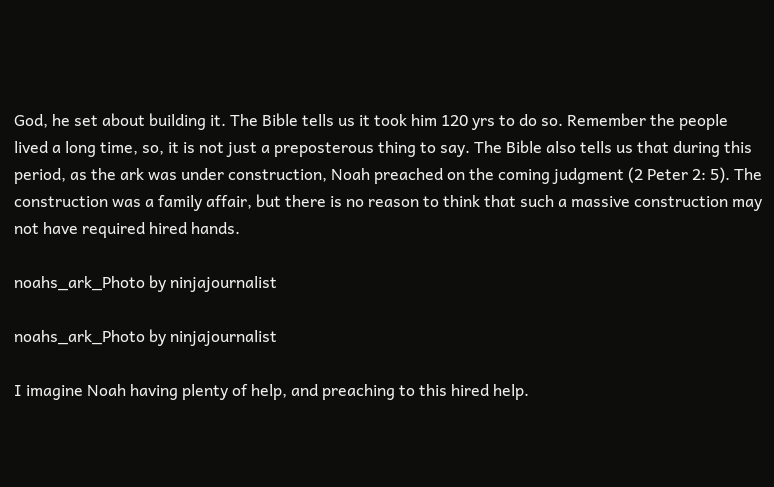God, he set about building it. The Bible tells us it took him 120 yrs to do so. Remember the people lived a long time, so, it is not just a preposterous thing to say. The Bible also tells us that during this period, as the ark was under construction, Noah preached on the coming judgment (2 Peter 2: 5). The construction was a family affair, but there is no reason to think that such a massive construction may not have required hired hands.

noahs_ark_Photo by ninjajournalist

noahs_ark_Photo by ninjajournalist

I imagine Noah having plenty of help, and preaching to this hired help.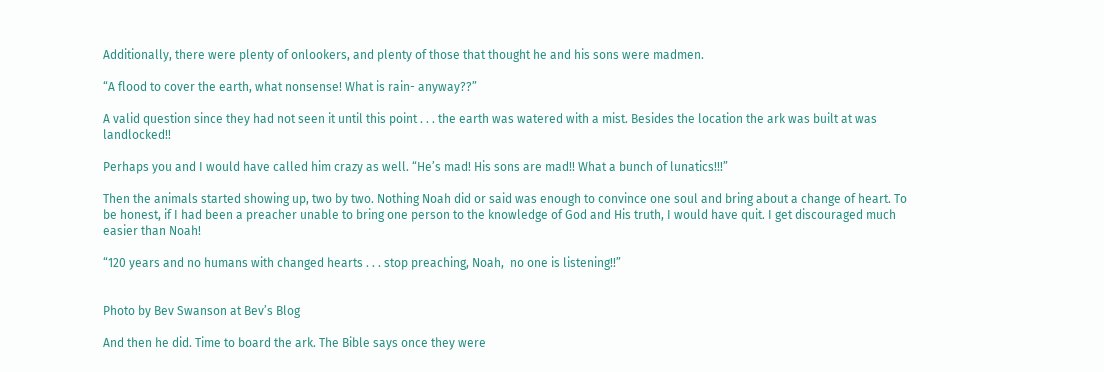Additionally, there were plenty of onlookers, and plenty of those that thought he and his sons were madmen.

“A flood to cover the earth, what nonsense! What is rain- anyway??”

A valid question since they had not seen it until this point . . . the earth was watered with a mist. Besides the location the ark was built at was landlocked!!

Perhaps you and I would have called him crazy as well. “He’s mad! His sons are mad!! What a bunch of lunatics!!!”

Then the animals started showing up, two by two. Nothing Noah did or said was enough to convince one soul and bring about a change of heart. To be honest, if I had been a preacher unable to bring one person to the knowledge of God and His truth, I would have quit. I get discouraged much easier than Noah!

“120 years and no humans with changed hearts . . . stop preaching, Noah,  no one is listening!!”


Photo by Bev Swanson at Bev’s Blog

And then he did. Time to board the ark. The Bible says once they were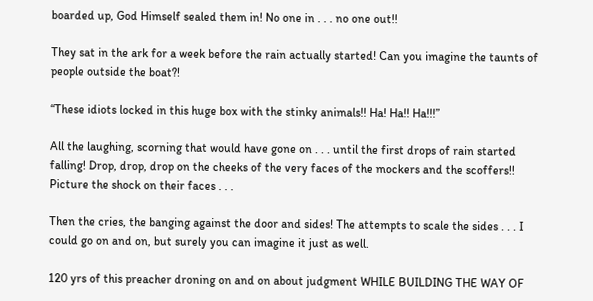boarded up, God Himself sealed them in! No one in . . . no one out!!

They sat in the ark for a week before the rain actually started! Can you imagine the taunts of people outside the boat?!

“These idiots locked in this huge box with the stinky animals!! Ha! Ha!! Ha!!!”

All the laughing, scorning that would have gone on . . . until the first drops of rain started falling! Drop, drop, drop on the cheeks of the very faces of the mockers and the scoffers!! Picture the shock on their faces . . .

Then the cries, the banging against the door and sides! The attempts to scale the sides . . . I could go on and on, but surely you can imagine it just as well.

120 yrs of this preacher droning on and on about judgment WHILE BUILDING THE WAY OF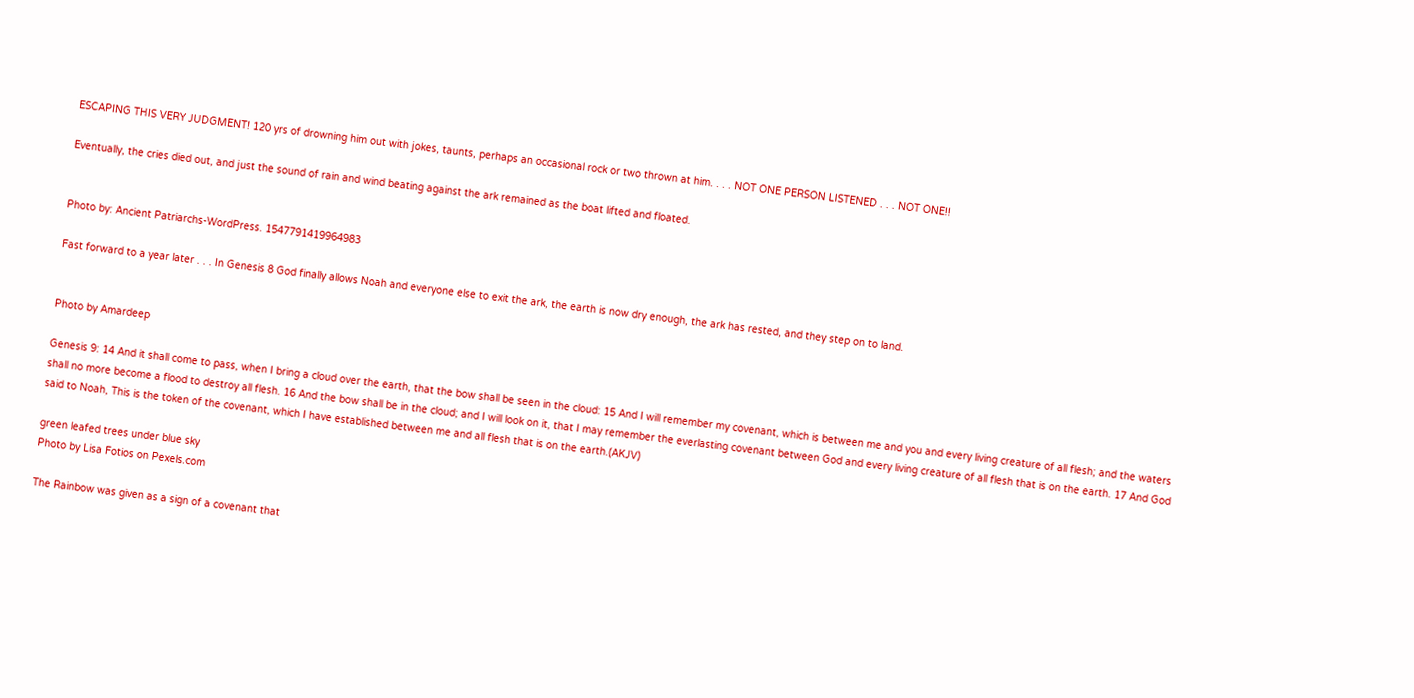ESCAPING THIS VERY JUDGMENT! 120 yrs of drowning him out with jokes, taunts, perhaps an occasional rock or two thrown at him. . . . NOT ONE PERSON LISTENED . . . NOT ONE!!

Eventually, the cries died out, and just the sound of rain and wind beating against the ark remained as the boat lifted and floated.


Photo by: Ancient Patriarchs-WordPress. 1547791419964983

Fast forward to a year later . . . In Genesis 8 God finally allows Noah and everyone else to exit the ark, the earth is now dry enough, the ark has rested, and they step on to land.


Photo by Amardeep

Genesis 9: 14 And it shall come to pass, when I bring a cloud over the earth, that the bow shall be seen in the cloud: 15 And I will remember my covenant, which is between me and you and every living creature of all flesh; and the waters shall no more become a flood to destroy all flesh. 16 And the bow shall be in the cloud; and I will look on it, that I may remember the everlasting covenant between God and every living creature of all flesh that is on the earth. 17 And God said to Noah, This is the token of the covenant, which I have established between me and all flesh that is on the earth.(AKJV)

green leafed trees under blue sky
Photo by Lisa Fotios on Pexels.com

The Rainbow was given as a sign of a covenant that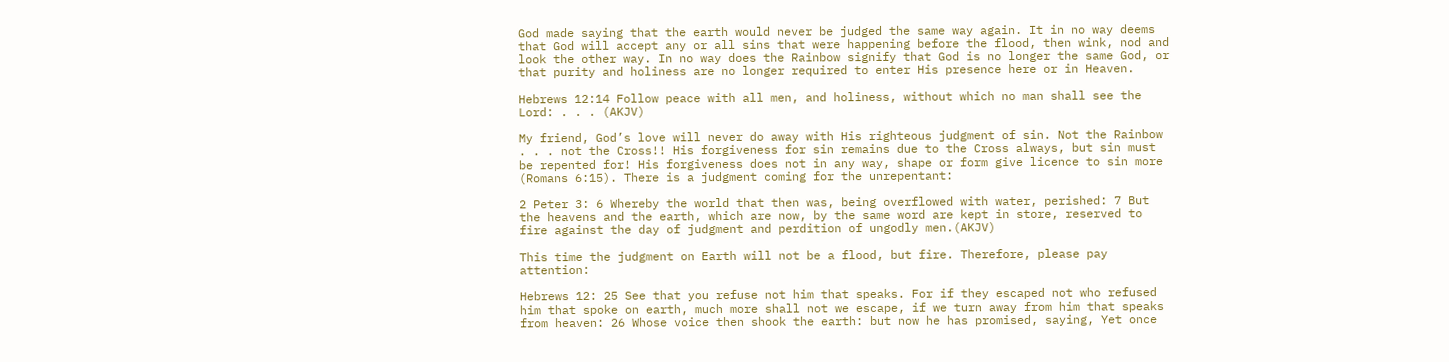God made saying that the earth would never be judged the same way again. It in no way deems that God will accept any or all sins that were happening before the flood, then wink, nod and look the other way. In no way does the Rainbow signify that God is no longer the same God, or that purity and holiness are no longer required to enter His presence here or in Heaven.

Hebrews 12:14 Follow peace with all men, and holiness, without which no man shall see the Lord: . . . (AKJV)

My friend, God’s love will never do away with His righteous judgment of sin. Not the Rainbow . . . not the Cross!! His forgiveness for sin remains due to the Cross always, but sin must be repented for! His forgiveness does not in any way, shape or form give licence to sin more (Romans 6:15). There is a judgment coming for the unrepentant:

2 Peter 3: 6 Whereby the world that then was, being overflowed with water, perished: 7 But the heavens and the earth, which are now, by the same word are kept in store, reserved to fire against the day of judgment and perdition of ungodly men.(AKJV)

This time the judgment on Earth will not be a flood, but fire. Therefore, please pay attention:

Hebrews 12: 25 See that you refuse not him that speaks. For if they escaped not who refused him that spoke on earth, much more shall not we escape, if we turn away from him that speaks from heaven: 26 Whose voice then shook the earth: but now he has promised, saying, Yet once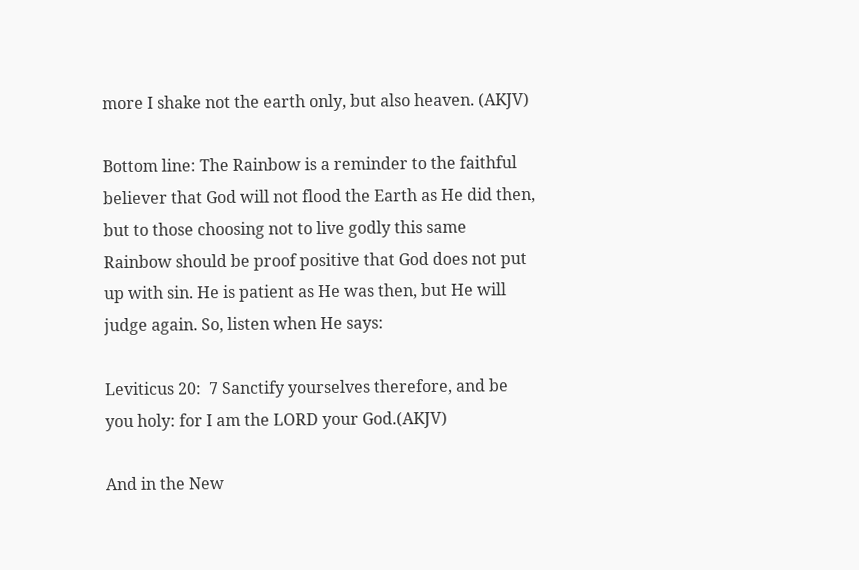more I shake not the earth only, but also heaven. (AKJV)

Bottom line: The Rainbow is a reminder to the faithful believer that God will not flood the Earth as He did then, but to those choosing not to live godly this same Rainbow should be proof positive that God does not put up with sin. He is patient as He was then, but He will judge again. So, listen when He says:

Leviticus 20:  7 Sanctify yourselves therefore, and be you holy: for I am the LORD your God.(AKJV)

And in the New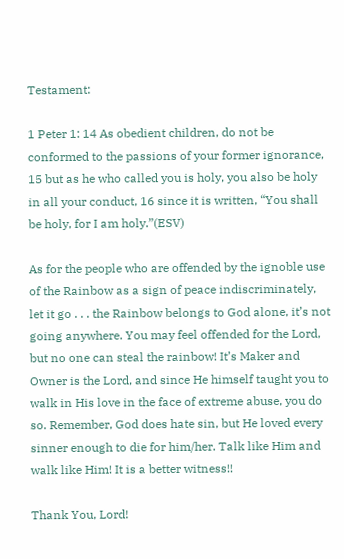Testament:

1 Peter 1: 14 As obedient children, do not be conformed to the passions of your former ignorance, 15 but as he who called you is holy, you also be holy in all your conduct, 16 since it is written, “You shall be holy, for I am holy.”(ESV)

As for the people who are offended by the ignoble use of the Rainbow as a sign of peace indiscriminately, let it go . . . the Rainbow belongs to God alone, it’s not going anywhere. You may feel offended for the Lord, but no one can steal the rainbow! It’s Maker and Owner is the Lord, and since He himself taught you to walk in His love in the face of extreme abuse, you do so. Remember, God does hate sin, but He loved every sinner enough to die for him/her. Talk like Him and walk like Him! It is a better witness!!

Thank You, Lord!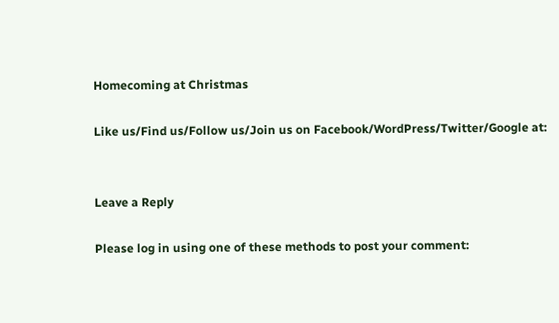Homecoming at Christmas

Like us/Find us/Follow us/Join us on Facebook/WordPress/Twitter/Google at:


Leave a Reply

Please log in using one of these methods to post your comment: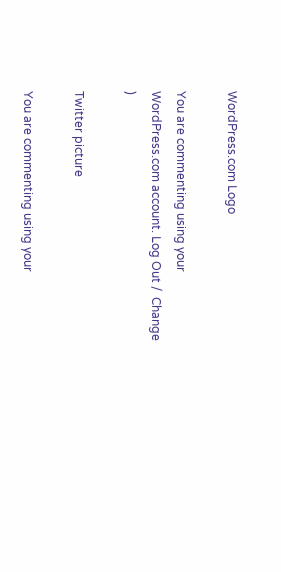WordPress.com Logo

You are commenting using your WordPress.com account. Log Out /  Change )

Twitter picture

You are commenting using your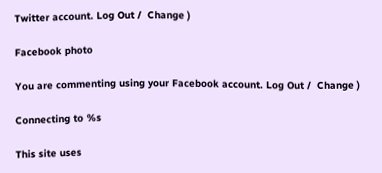Twitter account. Log Out /  Change )

Facebook photo

You are commenting using your Facebook account. Log Out /  Change )

Connecting to %s

This site uses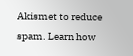Akismet to reduce spam. Learn how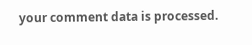your comment data is processed.